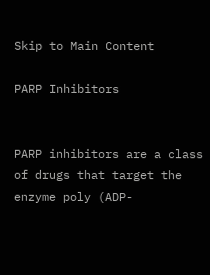Skip to Main Content

PARP Inhibitors


PARP inhibitors are a class of drugs that target the enzyme poly (ADP-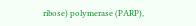ribose) polymerase (PARP),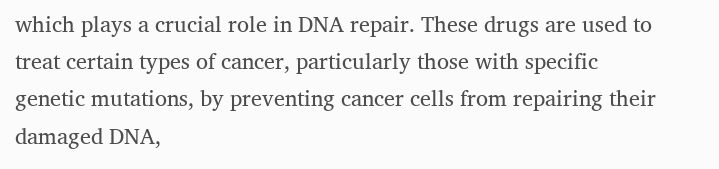which plays a crucial role in DNA repair. These drugs are used to treat certain types of cancer, particularly those with specific genetic mutations, by preventing cancer cells from repairing their damaged DNA,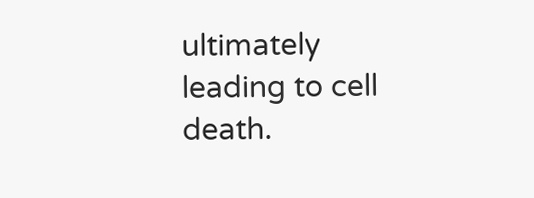ultimately leading to cell death.